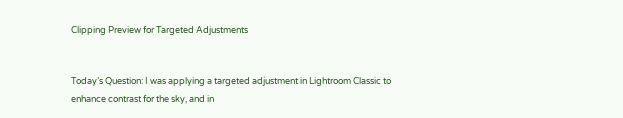Clipping Preview for Targeted Adjustments


Today’s Question: I was applying a targeted adjustment in Lightroom Classic to enhance contrast for the sky, and in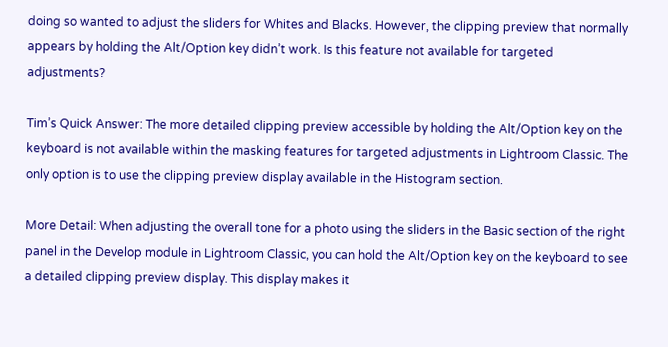doing so wanted to adjust the sliders for Whites and Blacks. However, the clipping preview that normally appears by holding the Alt/Option key didn’t work. Is this feature not available for targeted adjustments?

Tim’s Quick Answer: The more detailed clipping preview accessible by holding the Alt/Option key on the keyboard is not available within the masking features for targeted adjustments in Lightroom Classic. The only option is to use the clipping preview display available in the Histogram section.

More Detail: When adjusting the overall tone for a photo using the sliders in the Basic section of the right panel in the Develop module in Lightroom Classic, you can hold the Alt/Option key on the keyboard to see a detailed clipping preview display. This display makes it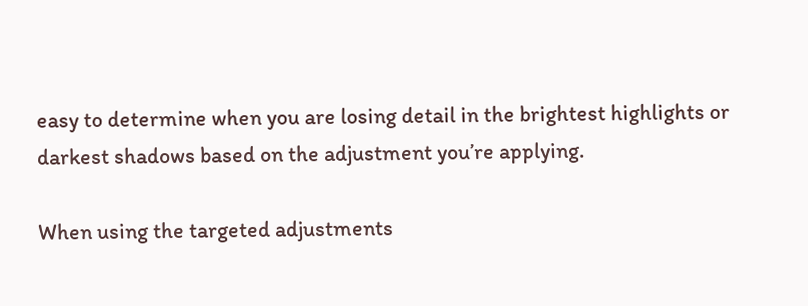easy to determine when you are losing detail in the brightest highlights or darkest shadows based on the adjustment you’re applying.

When using the targeted adjustments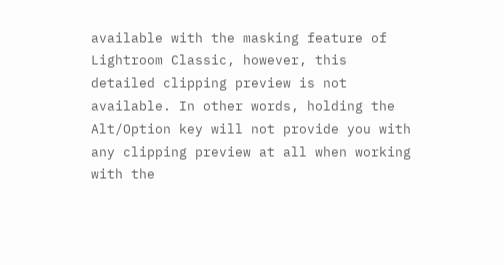available with the masking feature of Lightroom Classic, however, this detailed clipping preview is not available. In other words, holding the Alt/Option key will not provide you with any clipping preview at all when working with the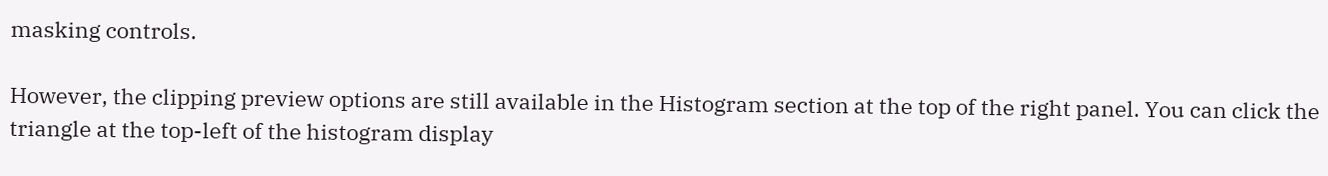masking controls.

However, the clipping preview options are still available in the Histogram section at the top of the right panel. You can click the triangle at the top-left of the histogram display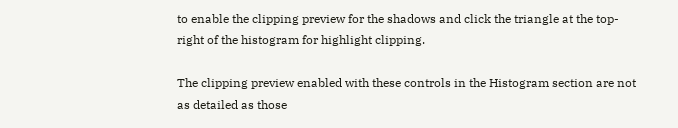to enable the clipping preview for the shadows and click the triangle at the top-right of the histogram for highlight clipping.

The clipping preview enabled with these controls in the Histogram section are not as detailed as those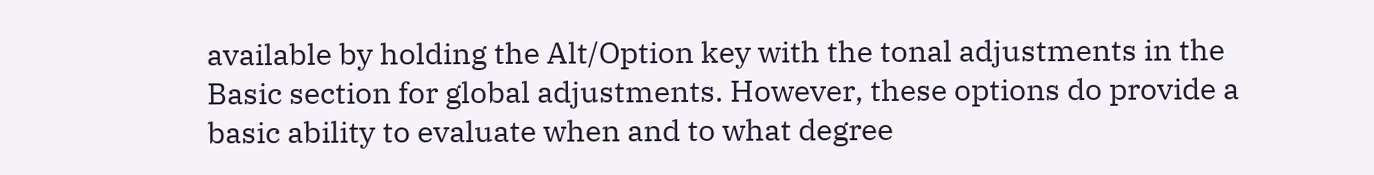available by holding the Alt/Option key with the tonal adjustments in the Basic section for global adjustments. However, these options do provide a basic ability to evaluate when and to what degree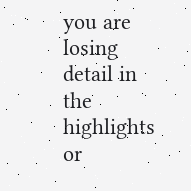you are losing detail in the highlights or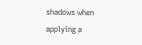shadows when applying a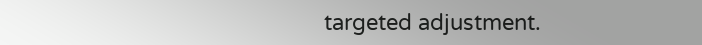targeted adjustment.